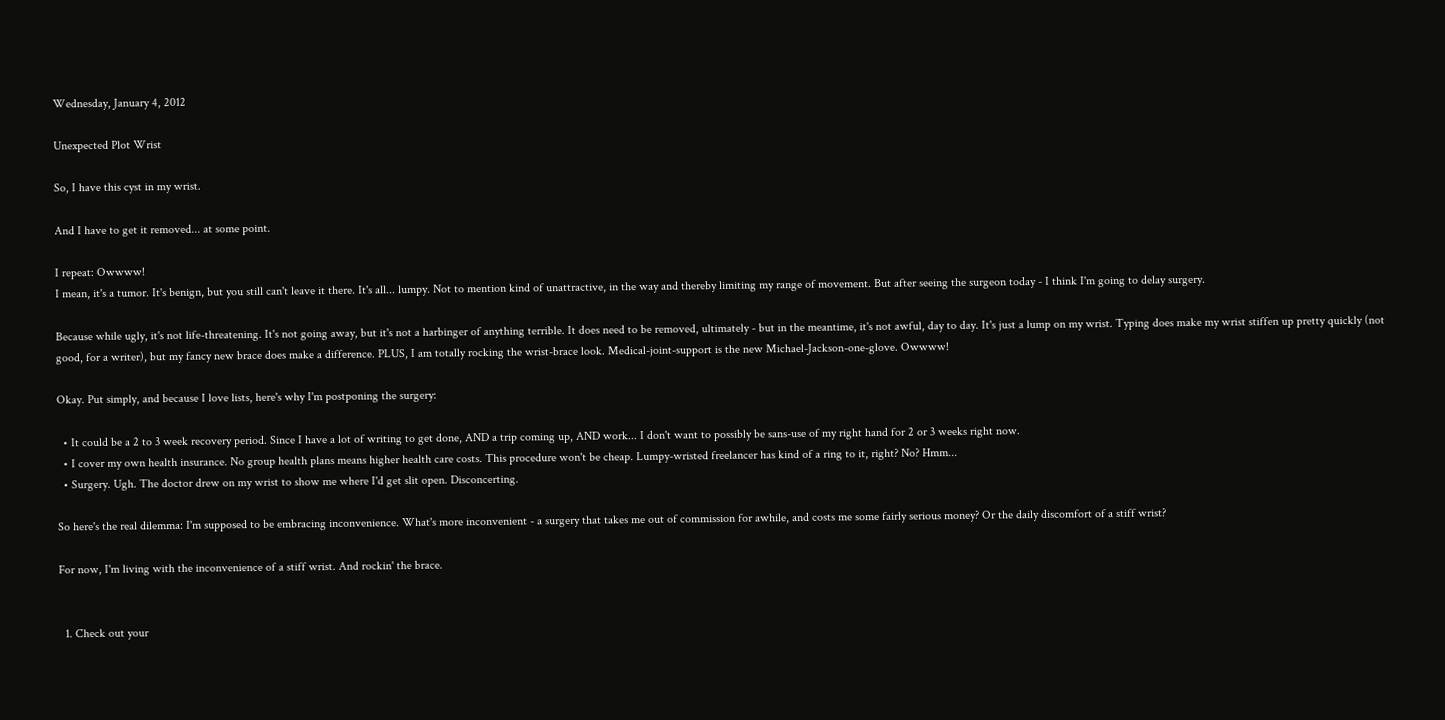Wednesday, January 4, 2012

Unexpected Plot Wrist

So, I have this cyst in my wrist.

And I have to get it removed... at some point.

I repeat: Owwww!
I mean, it's a tumor. It's benign, but you still can't leave it there. It's all... lumpy. Not to mention kind of unattractive, in the way and thereby limiting my range of movement. But after seeing the surgeon today - I think I'm going to delay surgery.

Because while ugly, it's not life-threatening. It's not going away, but it's not a harbinger of anything terrible. It does need to be removed, ultimately - but in the meantime, it's not awful, day to day. It's just a lump on my wrist. Typing does make my wrist stiffen up pretty quickly (not good, for a writer), but my fancy new brace does make a difference. PLUS, I am totally rocking the wrist-brace look. Medical-joint-support is the new Michael-Jackson-one-glove. Owwww!

Okay. Put simply, and because I love lists, here's why I'm postponing the surgery:

  • It could be a 2 to 3 week recovery period. Since I have a lot of writing to get done, AND a trip coming up, AND work... I don't want to possibly be sans-use of my right hand for 2 or 3 weeks right now.
  • I cover my own health insurance. No group health plans means higher health care costs. This procedure won't be cheap. Lumpy-wristed freelancer has kind of a ring to it, right? No? Hmm...
  • Surgery. Ugh. The doctor drew on my wrist to show me where I'd get slit open. Disconcerting.

So here's the real dilemma: I'm supposed to be embracing inconvenience. What's more inconvenient - a surgery that takes me out of commission for awhile, and costs me some fairly serious money? Or the daily discomfort of a stiff wrist?

For now, I'm living with the inconvenience of a stiff wrist. And rockin' the brace.


  1. Check out your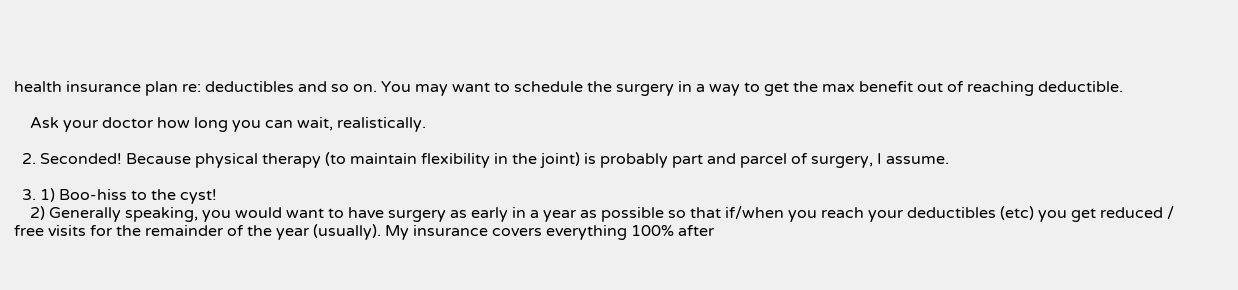health insurance plan re: deductibles and so on. You may want to schedule the surgery in a way to get the max benefit out of reaching deductible.

    Ask your doctor how long you can wait, realistically.

  2. Seconded! Because physical therapy (to maintain flexibility in the joint) is probably part and parcel of surgery, I assume.

  3. 1) Boo-hiss to the cyst!
    2) Generally speaking, you would want to have surgery as early in a year as possible so that if/when you reach your deductibles (etc) you get reduced / free visits for the remainder of the year (usually). My insurance covers everything 100% after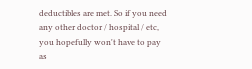deductibles are met. So if you need any other doctor / hospital / etc, you hopefully won't have to pay as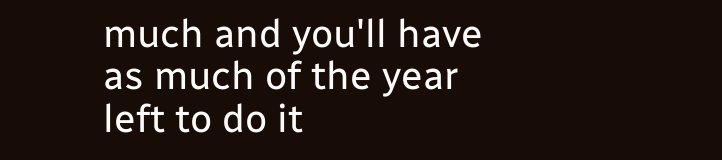much and you'll have as much of the year left to do it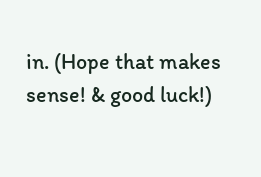in. (Hope that makes sense! & good luck!)